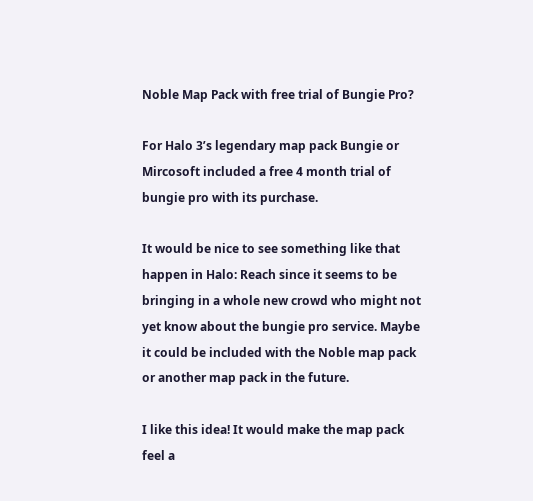Noble Map Pack with free trial of Bungie Pro?

For Halo 3’s legendary map pack Bungie or Mircosoft included a free 4 month trial of bungie pro with its purchase.

It would be nice to see something like that happen in Halo: Reach since it seems to be bringing in a whole new crowd who might not yet know about the bungie pro service. Maybe it could be included with the Noble map pack or another map pack in the future.

I like this idea! It would make the map pack feel a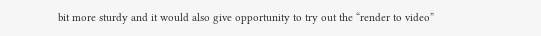bit more sturdy and it would also give opportunity to try out the “render to video”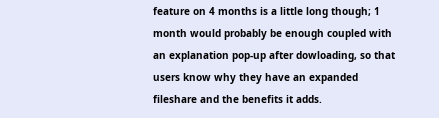feature on 4 months is a little long though; 1 month would probably be enough coupled with an explanation pop-up after dowloading, so that users know why they have an expanded fileshare and the benefits it adds.